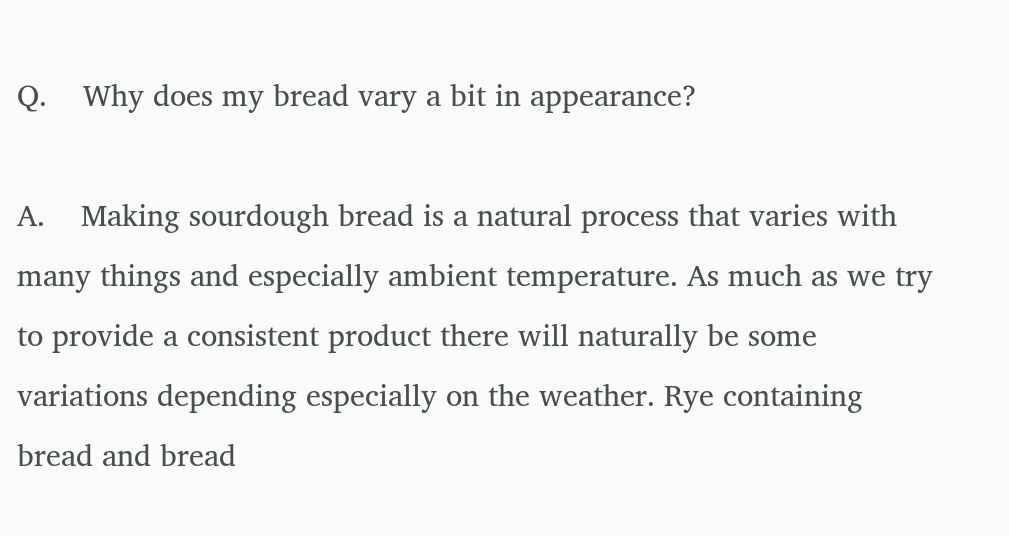Q.    Why does my bread vary a bit in appearance?

A.    Making sourdough bread is a natural process that varies with many things and especially ambient temperature. As much as we try to provide a consistent product there will naturally be some variations depending especially on the weather. Rye containing bread and bread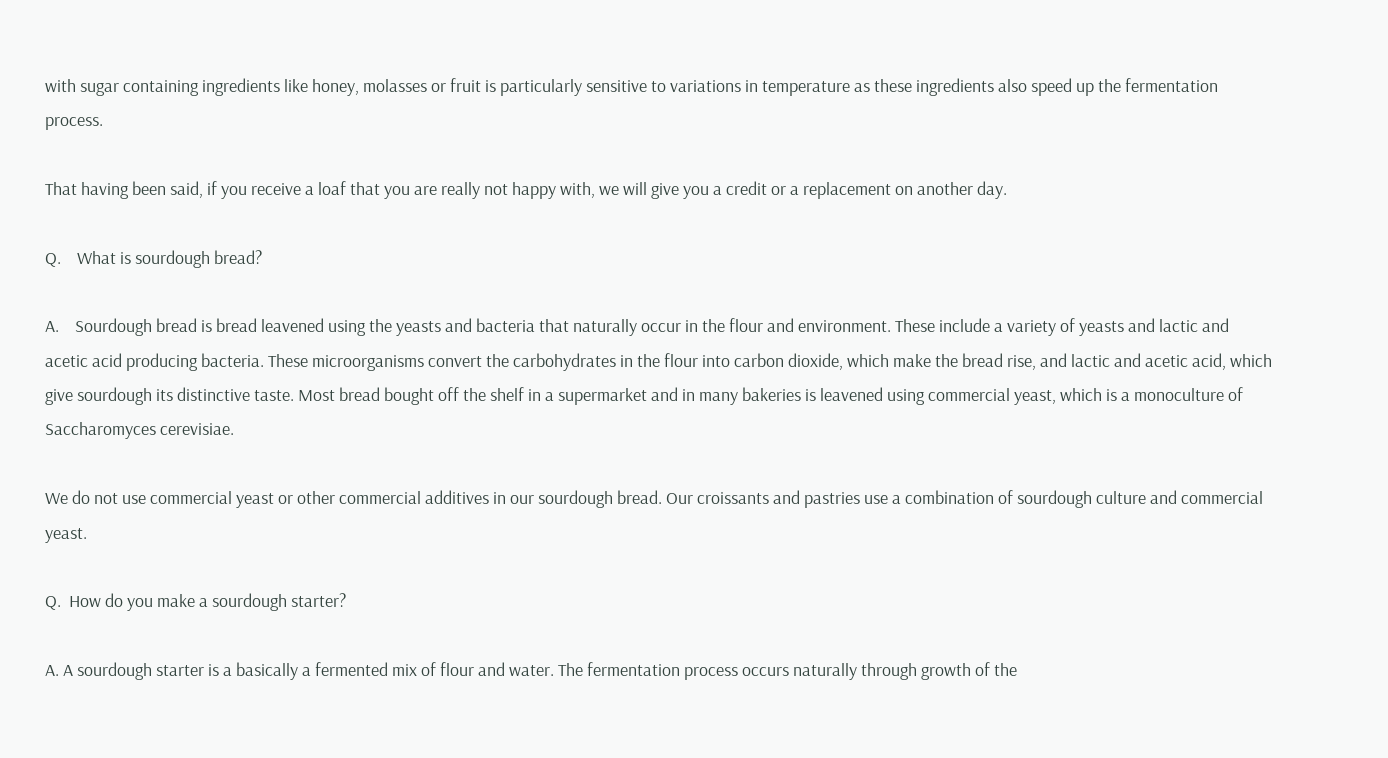with sugar containing ingredients like honey, molasses or fruit is particularly sensitive to variations in temperature as these ingredients also speed up the fermentation process.

That having been said, if you receive a loaf that you are really not happy with, we will give you a credit or a replacement on another day.

Q.    What is sourdough bread?

A.    Sourdough bread is bread leavened using the yeasts and bacteria that naturally occur in the flour and environment. These include a variety of yeasts and lactic and acetic acid producing bacteria. These microorganisms convert the carbohydrates in the flour into carbon dioxide, which make the bread rise, and lactic and acetic acid, which give sourdough its distinctive taste. Most bread bought off the shelf in a supermarket and in many bakeries is leavened using commercial yeast, which is a monoculture of Saccharomyces cerevisiae.

We do not use commercial yeast or other commercial additives in our sourdough bread. Our croissants and pastries use a combination of sourdough culture and commercial yeast.

Q.  How do you make a sourdough starter?

A. A sourdough starter is a basically a fermented mix of flour and water. The fermentation process occurs naturally through growth of the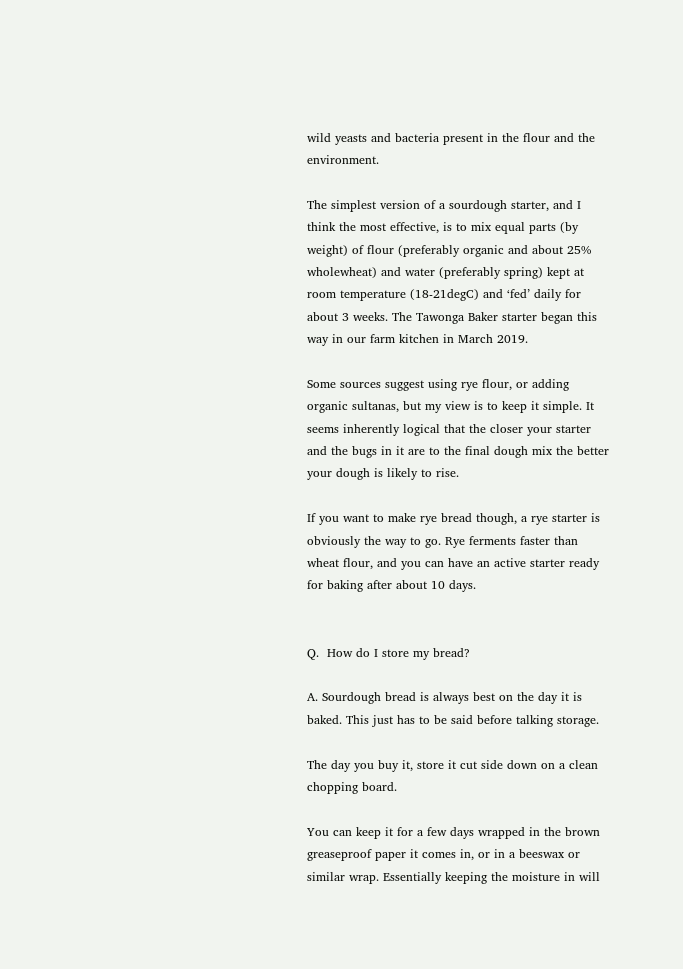wild yeasts and bacteria present in the flour and the environment.

The simplest version of a sourdough starter, and I think the most effective, is to mix equal parts (by weight) of flour (preferably organic and about 25% wholewheat) and water (preferably spring) kept at room temperature (18-21degC) and ‘fed’ daily for about 3 weeks. The Tawonga Baker starter began this way in our farm kitchen in March 2019.

Some sources suggest using rye flour, or adding organic sultanas, but my view is to keep it simple. It seems inherently logical that the closer your starter and the bugs in it are to the final dough mix the better your dough is likely to rise.

If you want to make rye bread though, a rye starter is obviously the way to go. Rye ferments faster than wheat flour, and you can have an active starter ready for baking after about 10 days.


Q.  How do I store my bread?

A. Sourdough bread is always best on the day it is baked. This just has to be said before talking storage.

The day you buy it, store it cut side down on a clean chopping board.

You can keep it for a few days wrapped in the brown greaseproof paper it comes in, or in a beeswax or similar wrap. Essentially keeping the moisture in will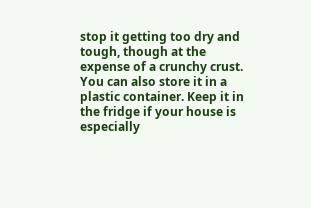stop it getting too dry and tough, though at the expense of a crunchy crust. You can also store it in a plastic container. Keep it in the fridge if your house is especially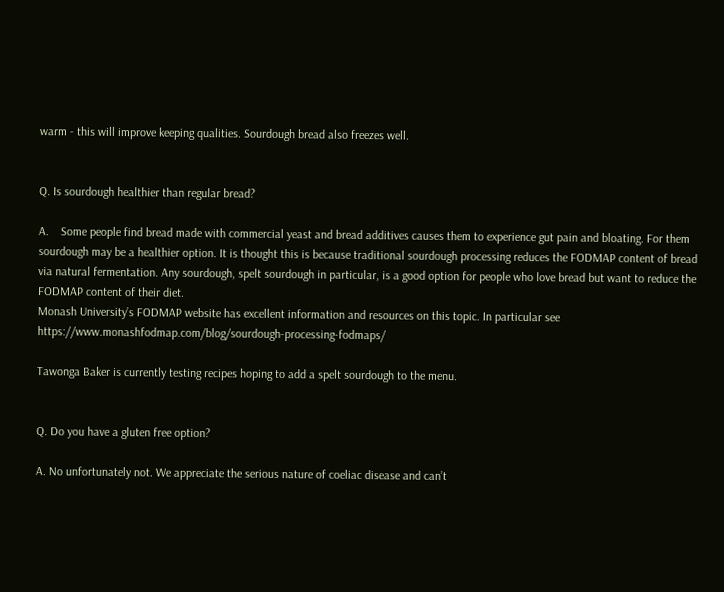warm - this will improve keeping qualities. Sourdough bread also freezes well.


Q. Is sourdough healthier than regular bread?

A.    Some people find bread made with commercial yeast and bread additives causes them to experience gut pain and bloating. For them sourdough may be a healthier option. It is thought this is because traditional sourdough processing reduces the FODMAP content of bread via natural fermentation. Any sourdough, spelt sourdough in particular, is a good option for people who love bread but want to reduce the FODMAP content of their diet.
Monash University’s FODMAP website has excellent information and resources on this topic. In particular see https://www.monashfodmap.com/blog/sourdough-processing-fodmaps/

Tawonga Baker is currently testing recipes hoping to add a spelt sourdough to the menu.


Q. Do you have a gluten free option?

A. No unfortunately not. We appreciate the serious nature of coeliac disease and can’t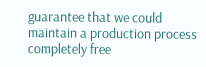guarantee that we could maintain a production process completely free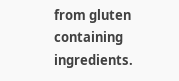from gluten containing ingredients.